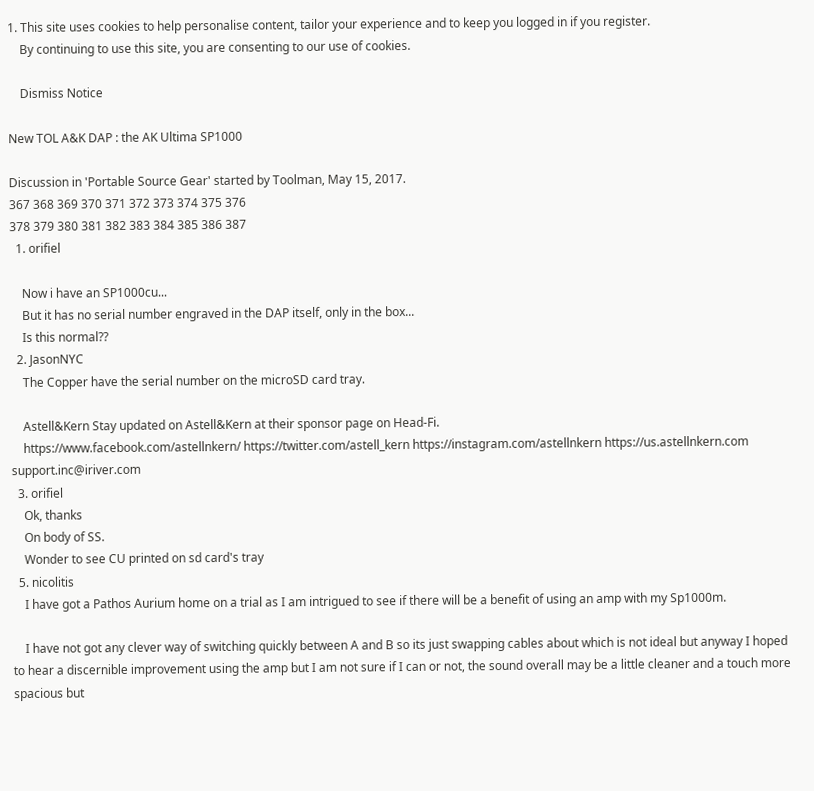1. This site uses cookies to help personalise content, tailor your experience and to keep you logged in if you register.
    By continuing to use this site, you are consenting to our use of cookies.

    Dismiss Notice

New TOL A&K DAP : the AK Ultima SP1000

Discussion in 'Portable Source Gear' started by Toolman, May 15, 2017.
367 368 369 370 371 372 373 374 375 376
378 379 380 381 382 383 384 385 386 387
  1. orifiel

    Now i have an SP1000cu...
    But it has no serial number engraved in the DAP itself, only in the box...
    Is this normal??
  2. JasonNYC
    The Copper have the serial number on the microSD card tray.

    Astell&Kern Stay updated on Astell&Kern at their sponsor page on Head-Fi.
    https://www.facebook.com/astellnkern/ https://twitter.com/astell_kern https://instagram.com/astellnkern https://us.astellnkern.com support.inc@iriver.com
  3. orifiel
    Ok, thanks
    On body of SS.
    Wonder to see CU printed on sd card's tray
  5. nicolitis
    I have got a Pathos Aurium home on a trial as I am intrigued to see if there will be a benefit of using an amp with my Sp1000m.

    I have not got any clever way of switching quickly between A and B so its just swapping cables about which is not ideal but anyway I hoped to hear a discernible improvement using the amp but I am not sure if I can or not, the sound overall may be a little cleaner and a touch more spacious but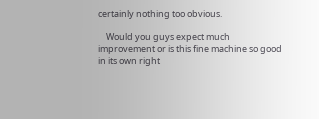certainly nothing too obvious.

    Would you guys expect much improvement or is this fine machine so good in its own right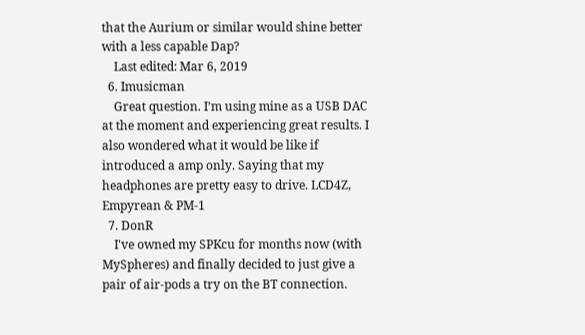that the Aurium or similar would shine better with a less capable Dap?
    Last edited: Mar 6, 2019
  6. Imusicman
    Great question. I’m using mine as a USB DAC at the moment and experiencing great results. I also wondered what it would be like if introduced a amp only. Saying that my headphones are pretty easy to drive. LCD4Z, Empyrean & PM-1
  7. DonR
    I've owned my SPKcu for months now (with MySpheres) and finally decided to just give a pair of air-pods a try on the BT connection.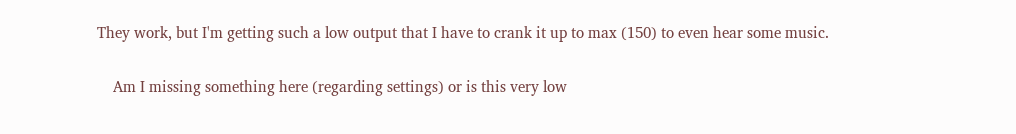They work, but I'm getting such a low output that I have to crank it up to max (150) to even hear some music.

    Am I missing something here (regarding settings) or is this very low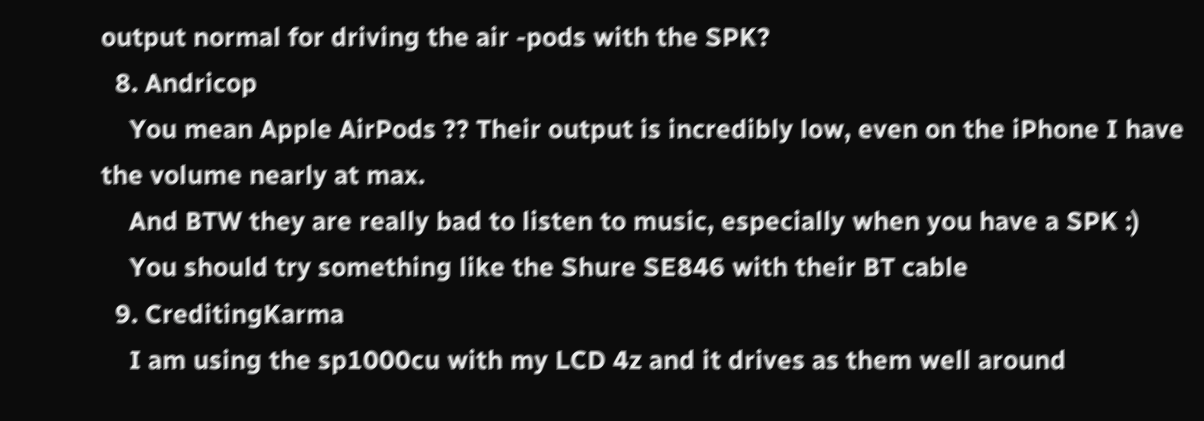output normal for driving the air -pods with the SPK?
  8. Andricop
    You mean Apple AirPods ?? Their output is incredibly low, even on the iPhone I have the volume nearly at max.
    And BTW they are really bad to listen to music, especially when you have a SPK :)
    You should try something like the Shure SE846 with their BT cable
  9. CreditingKarma
    I am using the sp1000cu with my LCD 4z and it drives as them well around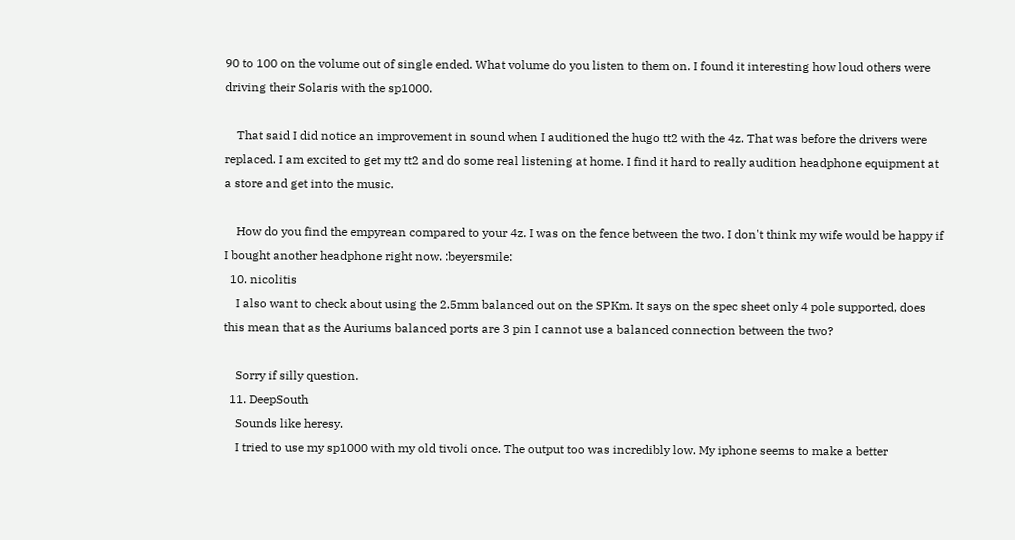90 to 100 on the volume out of single ended. What volume do you listen to them on. I found it interesting how loud others were driving their Solaris with the sp1000.

    That said I did notice an improvement in sound when I auditioned the hugo tt2 with the 4z. That was before the drivers were replaced. I am excited to get my tt2 and do some real listening at home. I find it hard to really audition headphone equipment at a store and get into the music.

    How do you find the empyrean compared to your 4z. I was on the fence between the two. I don't think my wife would be happy if I bought another headphone right now. :beyersmile:
  10. nicolitis
    I also want to check about using the 2.5mm balanced out on the SPKm. It says on the spec sheet only 4 pole supported, does this mean that as the Auriums balanced ports are 3 pin I cannot use a balanced connection between the two?

    Sorry if silly question.
  11. DeepSouth
    Sounds like heresy.
    I tried to use my sp1000 with my old tivoli once. The output too was incredibly low. My iphone seems to make a better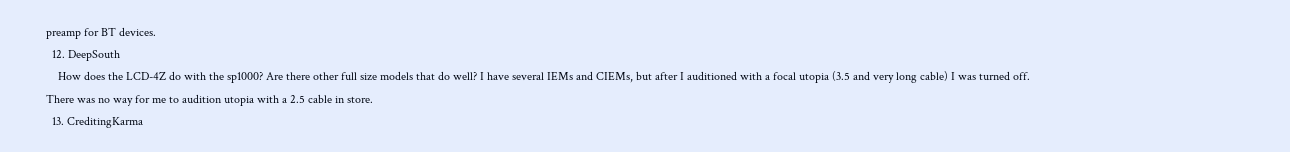preamp for BT devices.
  12. DeepSouth
    How does the LCD-4Z do with the sp1000? Are there other full size models that do well? I have several IEMs and CIEMs, but after I auditioned with a focal utopia (3.5 and very long cable) I was turned off. There was no way for me to audition utopia with a 2.5 cable in store.
  13. CreditingKarma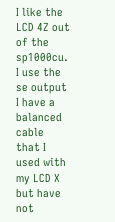I like the LCD 4Z out of the sp1000cu. I use the se output I have a balanced cable that I used with my LCD X but have not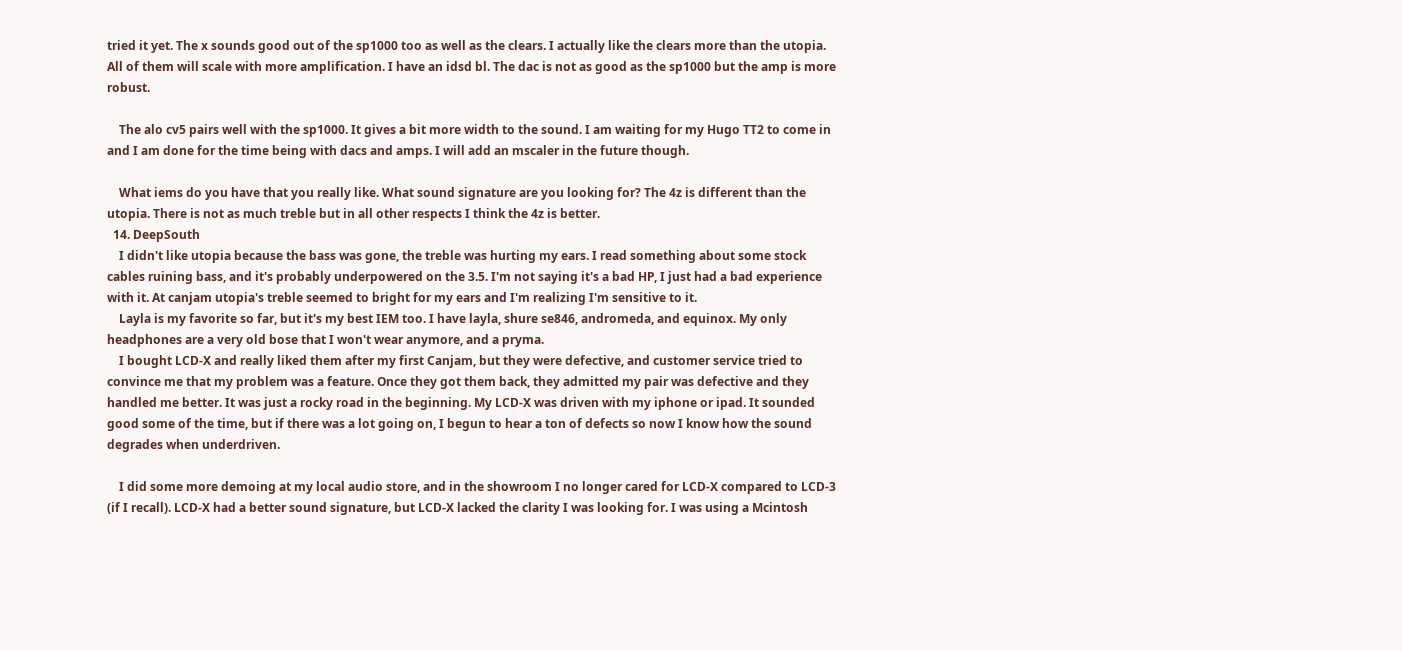tried it yet. The x sounds good out of the sp1000 too as well as the clears. I actually like the clears more than the utopia. All of them will scale with more amplification. I have an idsd bl. The dac is not as good as the sp1000 but the amp is more robust.

    The alo cv5 pairs well with the sp1000. It gives a bit more width to the sound. I am waiting for my Hugo TT2 to come in and I am done for the time being with dacs and amps. I will add an mscaler in the future though.

    What iems do you have that you really like. What sound signature are you looking for? The 4z is different than the utopia. There is not as much treble but in all other respects I think the 4z is better.
  14. DeepSouth
    I didn't like utopia because the bass was gone, the treble was hurting my ears. I read something about some stock cables ruining bass, and it's probably underpowered on the 3.5. I'm not saying it's a bad HP, I just had a bad experience with it. At canjam utopia's treble seemed to bright for my ears and I'm realizing I'm sensitive to it.
    Layla is my favorite so far, but it's my best IEM too. I have layla, shure se846, andromeda, and equinox. My only headphones are a very old bose that I won't wear anymore, and a pryma.
    I bought LCD-X and really liked them after my first Canjam, but they were defective, and customer service tried to convince me that my problem was a feature. Once they got them back, they admitted my pair was defective and they handled me better. It was just a rocky road in the beginning. My LCD-X was driven with my iphone or ipad. It sounded good some of the time, but if there was a lot going on, I begun to hear a ton of defects so now I know how the sound degrades when underdriven.

    I did some more demoing at my local audio store, and in the showroom I no longer cared for LCD-X compared to LCD-3 (if I recall). LCD-X had a better sound signature, but LCD-X lacked the clarity I was looking for. I was using a Mcintosh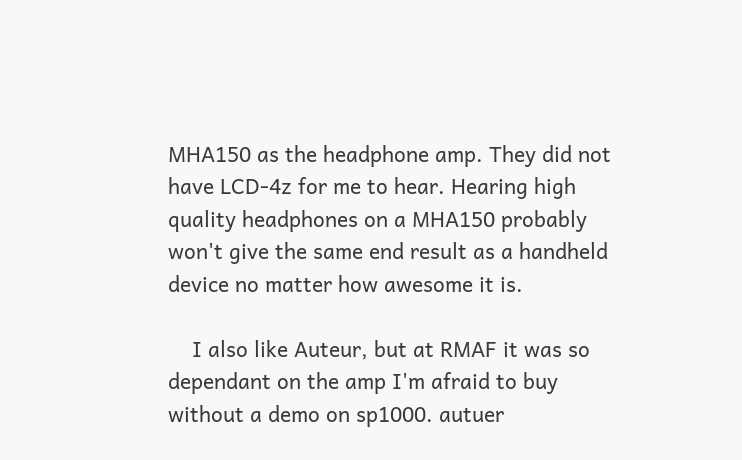MHA150 as the headphone amp. They did not have LCD-4z for me to hear. Hearing high quality headphones on a MHA150 probably won't give the same end result as a handheld device no matter how awesome it is.

    I also like Auteur, but at RMAF it was so dependant on the amp I'm afraid to buy without a demo on sp1000. autuer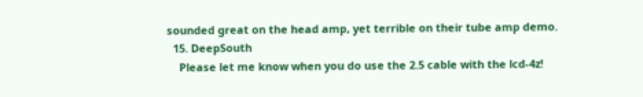sounded great on the head amp, yet terrible on their tube amp demo.
  15. DeepSouth
    Please let me know when you do use the 2.5 cable with the lcd-4z!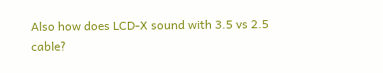Also how does LCD-X sound with 3.5 vs 2.5 cable?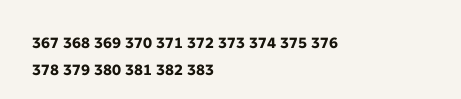367 368 369 370 371 372 373 374 375 376
378 379 380 381 382 383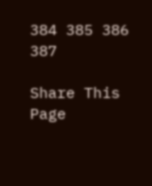384 385 386 387

Share This Page